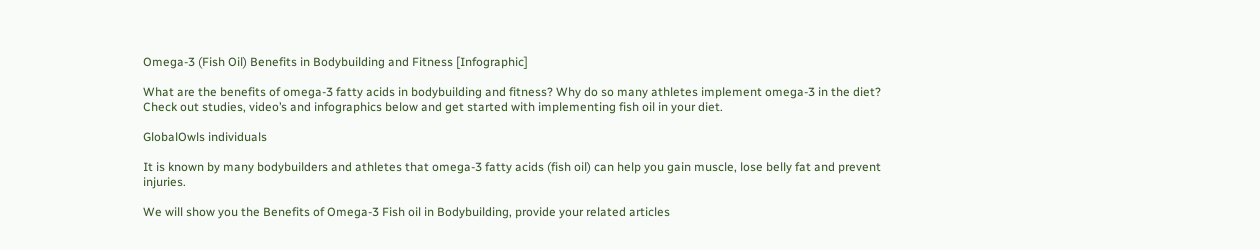Omega-3 (Fish Oil) Benefits in Bodybuilding and Fitness [Infographic]

What are the benefits of omega-3 fatty acids in bodybuilding and fitness? Why do so many athletes implement omega-3 in the diet? Check out studies, video’s and infographics below and get started with implementing fish oil in your diet.

GlobalOwls individuals

It is known by many bodybuilders and athletes that omega-3 fatty acids (fish oil) can help you gain muscle, lose belly fat and prevent injuries.

We will show you the Benefits of Omega-3 Fish oil in Bodybuilding, provide your related articles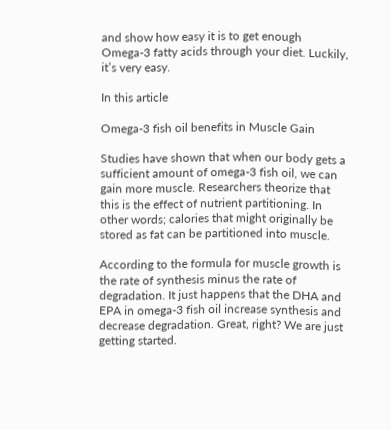and show how easy it is to get enough Omega-3 fatty acids through your diet. Luckily, it’s very easy.

In this article

Omega-3 fish oil benefits in Muscle Gain

Studies have shown that when our body gets a sufficient amount of omega-3 fish oil, we can gain more muscle. Researchers theorize that this is the effect of nutrient partitioning. In other words; calories that might originally be stored as fat can be partitioned into muscle.

According to the formula for muscle growth is the rate of synthesis minus the rate of degradation. It just happens that the DHA and EPA in omega-3 fish oil increase synthesis and decrease degradation. Great, right? We are just getting started.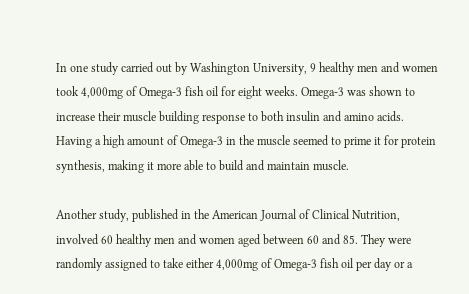In one study carried out by Washington University, 9 healthy men and women took 4,000mg of Omega-3 fish oil for eight weeks. Omega-3 was shown to increase their muscle building response to both insulin and amino acids. Having a high amount of Omega-3 in the muscle seemed to prime it for protein synthesis, making it more able to build and maintain muscle.

Another study, published in the American Journal of Clinical Nutrition, involved 60 healthy men and women aged between 60 and 85. They were randomly assigned to take either 4,000mg of Omega-3 fish oil per day or a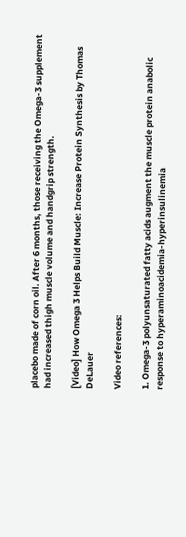placebo made of corn oil. After 6 months, those receiving the Omega-3 supplement had increased thigh muscle volume and handgrip strength.

[Video] How Omega 3 Helps Build Muscle: Increase Protein Synthesis by Thomas DeLauer

Video references:

1. Omega-3 polyunsaturated fatty acids augment the muscle protein anabolic response to hyperaminoacidemia-hyperinsulinemia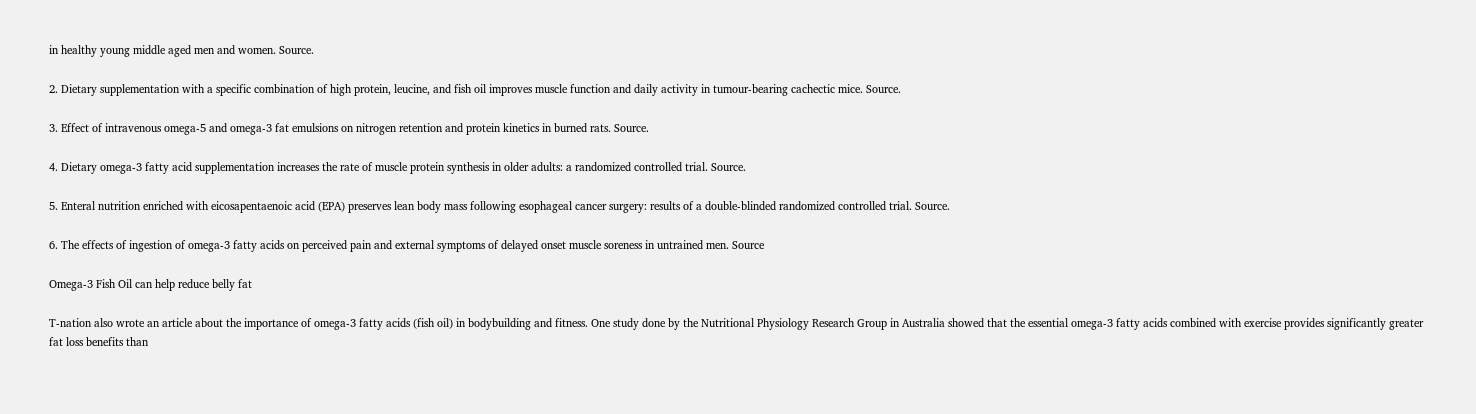in healthy young middle aged men and women. Source.

2. Dietary supplementation with a specific combination of high protein, leucine, and fish oil improves muscle function and daily activity in tumour-bearing cachectic mice. Source.

3. Effect of intravenous omega-5 and omega-3 fat emulsions on nitrogen retention and protein kinetics in burned rats. Source.

4. Dietary omega-3 fatty acid supplementation increases the rate of muscle protein synthesis in older adults: a randomized controlled trial. Source.

5. Enteral nutrition enriched with eicosapentaenoic acid (EPA) preserves lean body mass following esophageal cancer surgery: results of a double-blinded randomized controlled trial. Source.

6. The effects of ingestion of omega-3 fatty acids on perceived pain and external symptoms of delayed onset muscle soreness in untrained men. Source

Omega-3 Fish Oil can help reduce belly fat

T-nation also wrote an article about the importance of omega-3 fatty acids (fish oil) in bodybuilding and fitness. One study done by the Nutritional Physiology Research Group in Australia showed that the essential omega-3 fatty acids combined with exercise provides significantly greater fat loss benefits than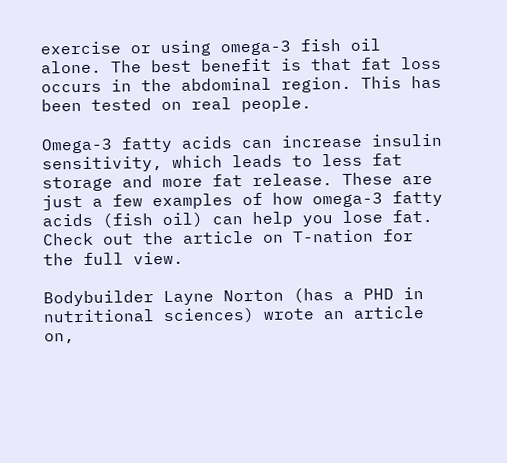exercise or using omega-3 fish oil alone. The best benefit is that fat loss occurs in the abdominal region. This has been tested on real people.

Omega-3 fatty acids can increase insulin sensitivity, which leads to less fat storage and more fat release. These are just a few examples of how omega-3 fatty acids (fish oil) can help you lose fat. Check out the article on T-nation for the full view.

Bodybuilder Layne Norton (has a PHD in nutritional sciences) wrote an article on,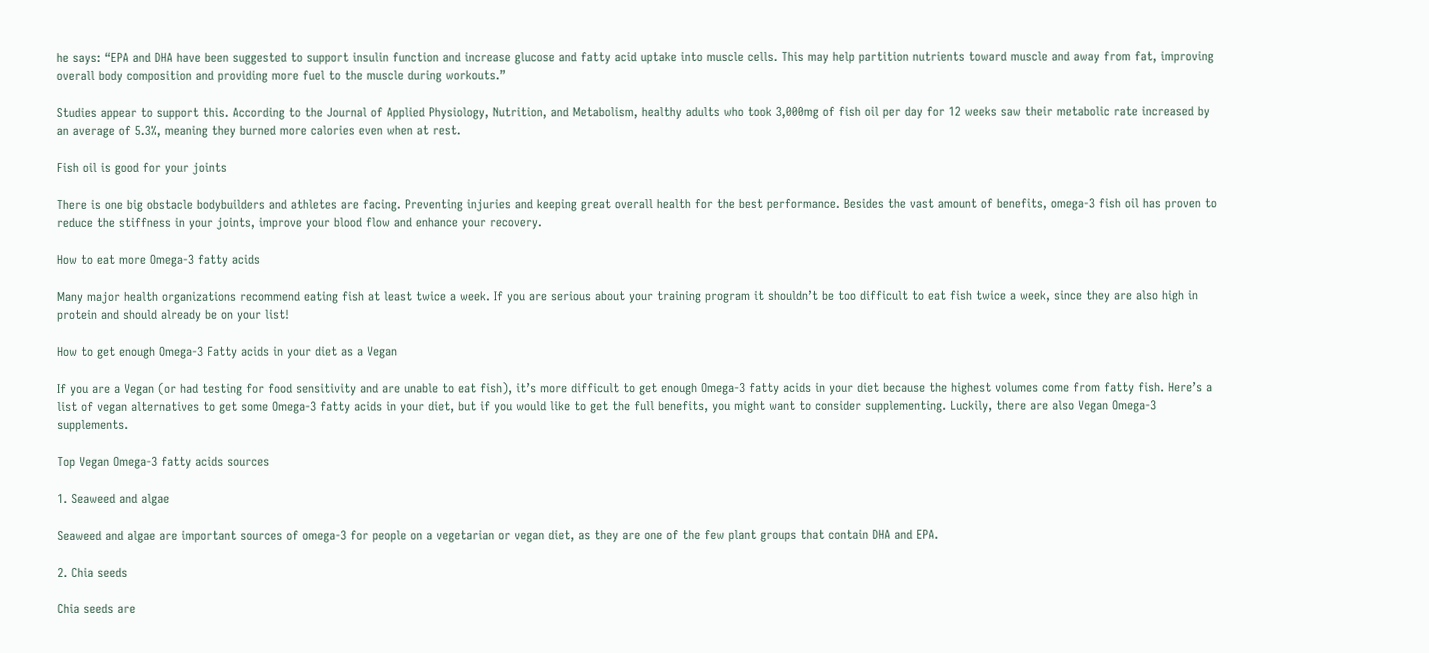he says: “EPA and DHA have been suggested to support insulin function and increase glucose and fatty acid uptake into muscle cells. This may help partition nutrients toward muscle and away from fat, improving overall body composition and providing more fuel to the muscle during workouts.”

Studies appear to support this. According to the Journal of Applied Physiology, Nutrition, and Metabolism, healthy adults who took 3,000mg of fish oil per day for 12 weeks saw their metabolic rate increased by an average of 5.3%, meaning they burned more calories even when at rest.

Fish oil is good for your joints

There is one big obstacle bodybuilders and athletes are facing. Preventing injuries and keeping great overall health for the best performance. Besides the vast amount of benefits, omega-3 fish oil has proven to reduce the stiffness in your joints, improve your blood flow and enhance your recovery.

How to eat more Omega-3 fatty acids

Many major health organizations recommend eating fish at least twice a week. If you are serious about your training program it shouldn’t be too difficult to eat fish twice a week, since they are also high in protein and should already be on your list!

How to get enough Omega-3 Fatty acids in your diet as a Vegan

If you are a Vegan (or had testing for food sensitivity and are unable to eat fish), it’s more difficult to get enough Omega-3 fatty acids in your diet because the highest volumes come from fatty fish. Here’s a list of vegan alternatives to get some Omega-3 fatty acids in your diet, but if you would like to get the full benefits, you might want to consider supplementing. Luckily, there are also Vegan Omega-3 supplements.

Top Vegan Omega-3 fatty acids sources

1. Seaweed and algae

Seaweed and algae are important sources of omega-3 for people on a vegetarian or vegan diet, as they are one of the few plant groups that contain DHA and EPA.

2. Chia seeds

Chia seeds are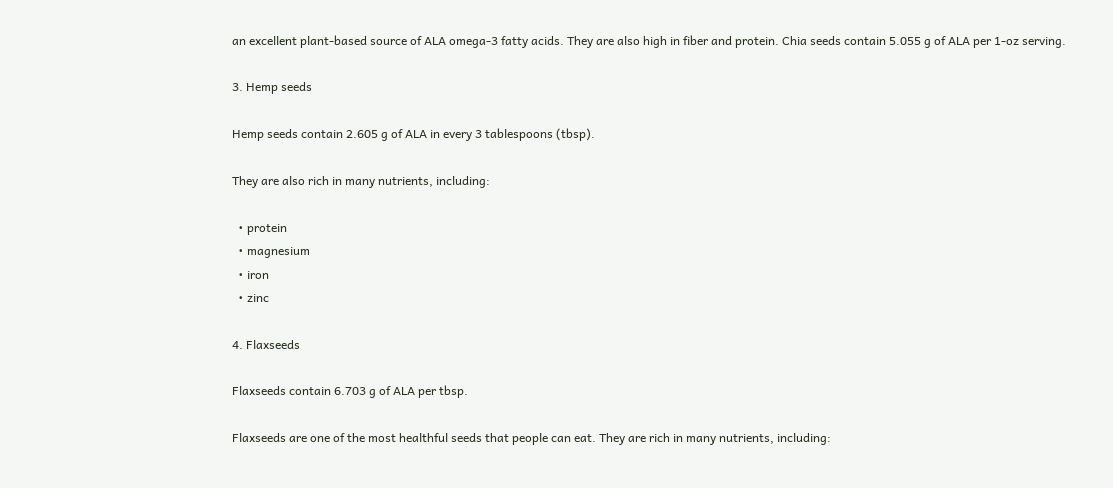an excellent plant-based source of ALA omega-3 fatty acids. They are also high in fiber and protein. Chia seeds contain 5.055 g of ALA per 1-oz serving.

3. Hemp seeds

Hemp seeds contain 2.605 g of ALA in every 3 tablespoons (tbsp).

They are also rich in many nutrients, including:

  • protein
  • magnesium
  • iron
  • zinc

4. Flaxseeds

Flaxseeds contain 6.703 g of ALA per tbsp.

Flaxseeds are one of the most healthful seeds that people can eat. They are rich in many nutrients, including: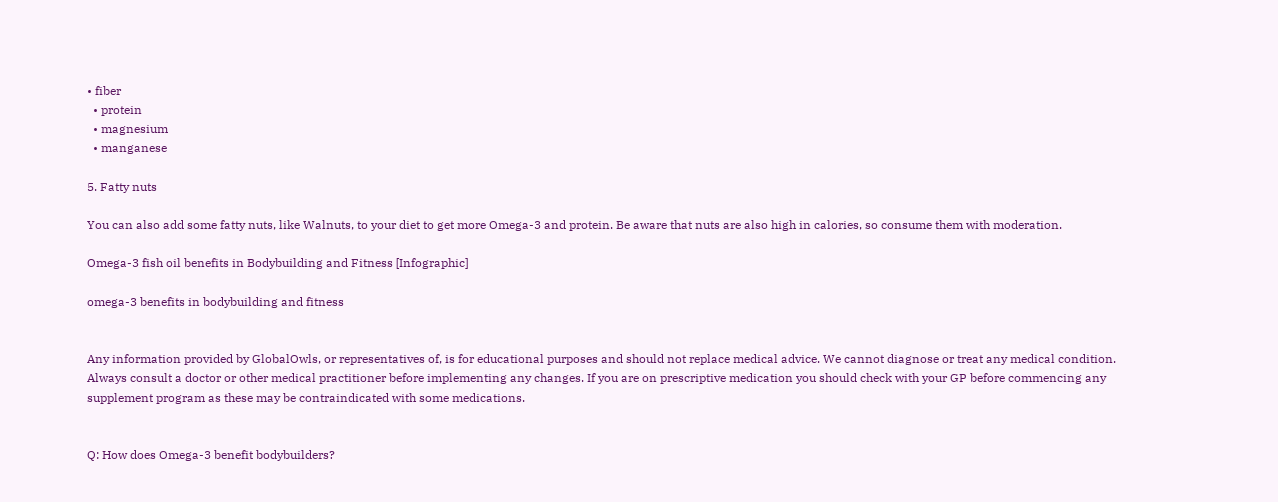• fiber
  • protein
  • magnesium
  • manganese

5. Fatty nuts

You can also add some fatty nuts, like Walnuts, to your diet to get more Omega-3 and protein. Be aware that nuts are also high in calories, so consume them with moderation.

Omega-3 fish oil benefits in Bodybuilding and Fitness [Infographic]

omega-3 benefits in bodybuilding and fitness


Any information provided by GlobalOwls, or representatives of, is for educational purposes and should not replace medical advice. We cannot diagnose or treat any medical condition. Always consult a doctor or other medical practitioner before implementing any changes. If you are on prescriptive medication you should check with your GP before commencing any supplement program as these may be contraindicated with some medications.


Q: How does Omega-3 benefit bodybuilders?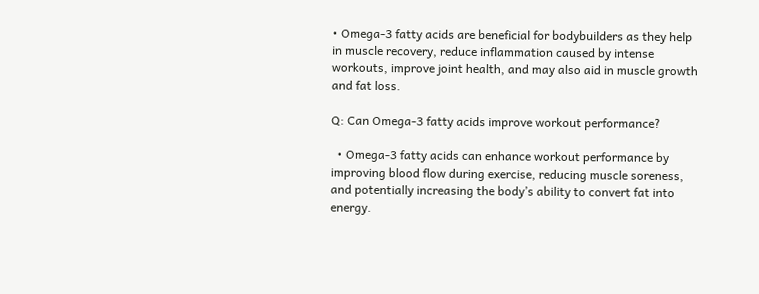• Omega-3 fatty acids are beneficial for bodybuilders as they help in muscle recovery, reduce inflammation caused by intense workouts, improve joint health, and may also aid in muscle growth and fat loss.

Q: Can Omega-3 fatty acids improve workout performance?

  • Omega-3 fatty acids can enhance workout performance by improving blood flow during exercise, reducing muscle soreness, and potentially increasing the body’s ability to convert fat into energy.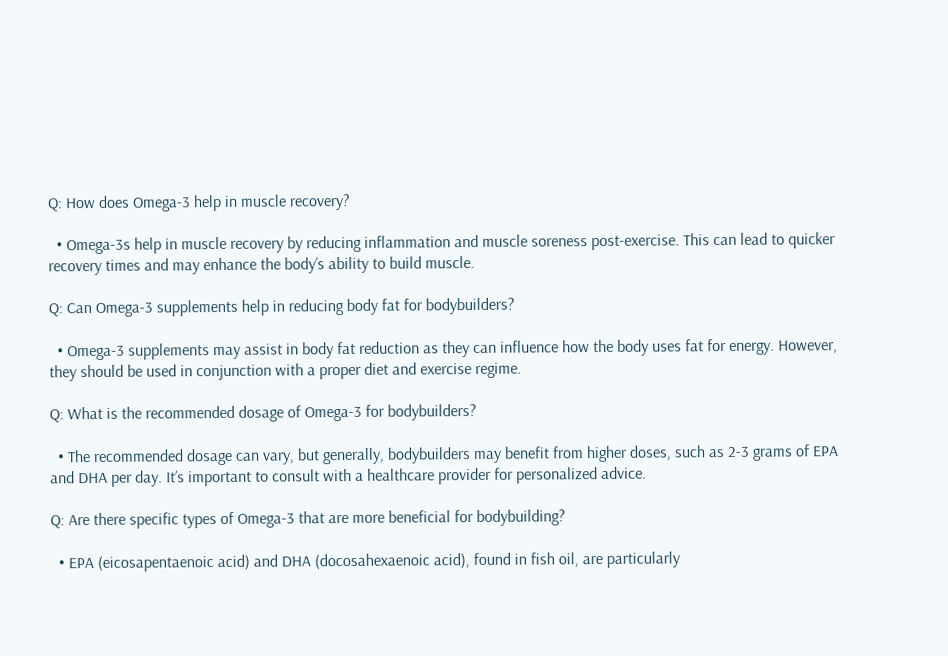Q: How does Omega-3 help in muscle recovery?

  • Omega-3s help in muscle recovery by reducing inflammation and muscle soreness post-exercise. This can lead to quicker recovery times and may enhance the body’s ability to build muscle.

Q: Can Omega-3 supplements help in reducing body fat for bodybuilders?

  • Omega-3 supplements may assist in body fat reduction as they can influence how the body uses fat for energy. However, they should be used in conjunction with a proper diet and exercise regime.

Q: What is the recommended dosage of Omega-3 for bodybuilders?

  • The recommended dosage can vary, but generally, bodybuilders may benefit from higher doses, such as 2-3 grams of EPA and DHA per day. It’s important to consult with a healthcare provider for personalized advice.

Q: Are there specific types of Omega-3 that are more beneficial for bodybuilding?

  • EPA (eicosapentaenoic acid) and DHA (docosahexaenoic acid), found in fish oil, are particularly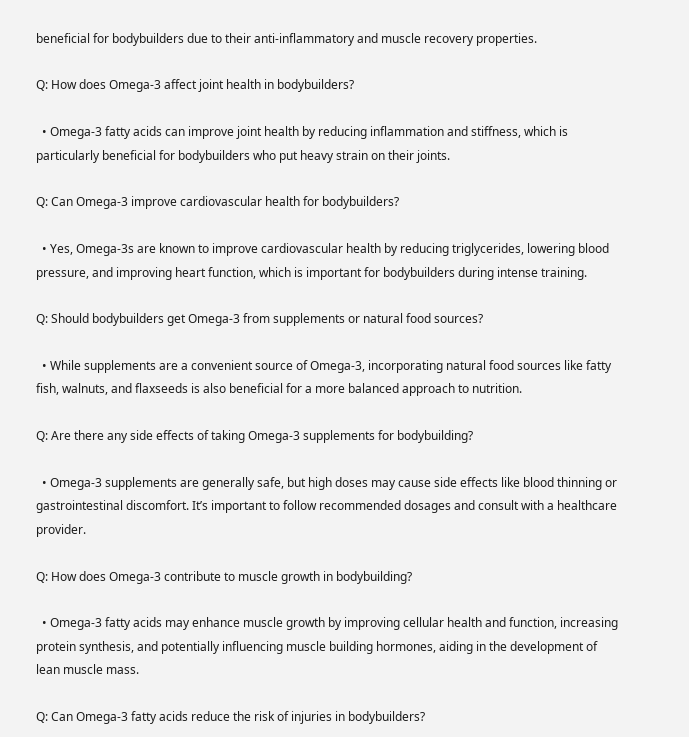beneficial for bodybuilders due to their anti-inflammatory and muscle recovery properties.

Q: How does Omega-3 affect joint health in bodybuilders?

  • Omega-3 fatty acids can improve joint health by reducing inflammation and stiffness, which is particularly beneficial for bodybuilders who put heavy strain on their joints.

Q: Can Omega-3 improve cardiovascular health for bodybuilders?

  • Yes, Omega-3s are known to improve cardiovascular health by reducing triglycerides, lowering blood pressure, and improving heart function, which is important for bodybuilders during intense training.

Q: Should bodybuilders get Omega-3 from supplements or natural food sources?

  • While supplements are a convenient source of Omega-3, incorporating natural food sources like fatty fish, walnuts, and flaxseeds is also beneficial for a more balanced approach to nutrition.

Q: Are there any side effects of taking Omega-3 supplements for bodybuilding?

  • Omega-3 supplements are generally safe, but high doses may cause side effects like blood thinning or gastrointestinal discomfort. It’s important to follow recommended dosages and consult with a healthcare provider.

Q: How does Omega-3 contribute to muscle growth in bodybuilding?

  • Omega-3 fatty acids may enhance muscle growth by improving cellular health and function, increasing protein synthesis, and potentially influencing muscle building hormones, aiding in the development of lean muscle mass.

Q: Can Omega-3 fatty acids reduce the risk of injuries in bodybuilders?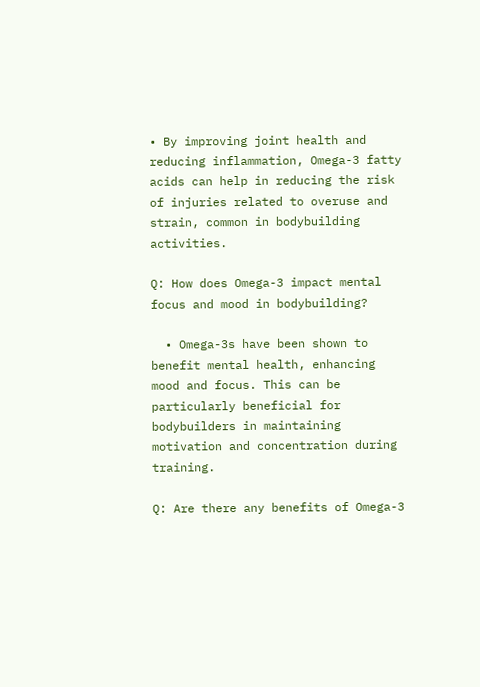• By improving joint health and reducing inflammation, Omega-3 fatty acids can help in reducing the risk of injuries related to overuse and strain, common in bodybuilding activities.

Q: How does Omega-3 impact mental focus and mood in bodybuilding?

  • Omega-3s have been shown to benefit mental health, enhancing mood and focus. This can be particularly beneficial for bodybuilders in maintaining motivation and concentration during training.

Q: Are there any benefits of Omega-3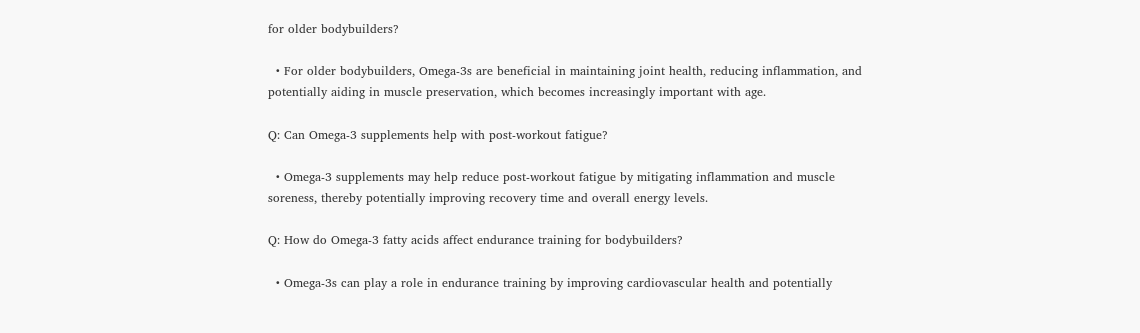for older bodybuilders?

  • For older bodybuilders, Omega-3s are beneficial in maintaining joint health, reducing inflammation, and potentially aiding in muscle preservation, which becomes increasingly important with age.

Q: Can Omega-3 supplements help with post-workout fatigue?

  • Omega-3 supplements may help reduce post-workout fatigue by mitigating inflammation and muscle soreness, thereby potentially improving recovery time and overall energy levels.

Q: How do Omega-3 fatty acids affect endurance training for bodybuilders?

  • Omega-3s can play a role in endurance training by improving cardiovascular health and potentially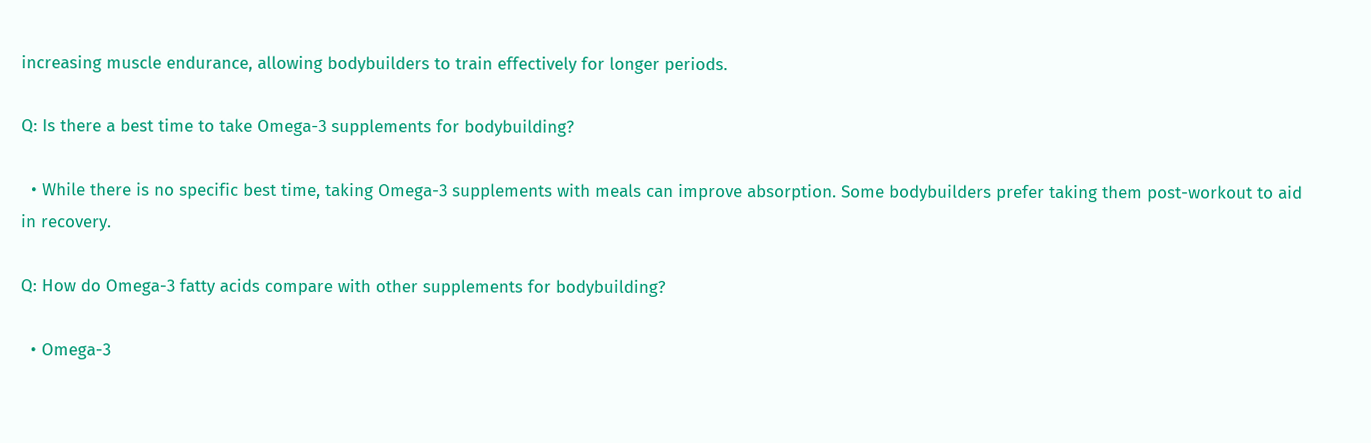increasing muscle endurance, allowing bodybuilders to train effectively for longer periods.

Q: Is there a best time to take Omega-3 supplements for bodybuilding?

  • While there is no specific best time, taking Omega-3 supplements with meals can improve absorption. Some bodybuilders prefer taking them post-workout to aid in recovery.

Q: How do Omega-3 fatty acids compare with other supplements for bodybuilding?

  • Omega-3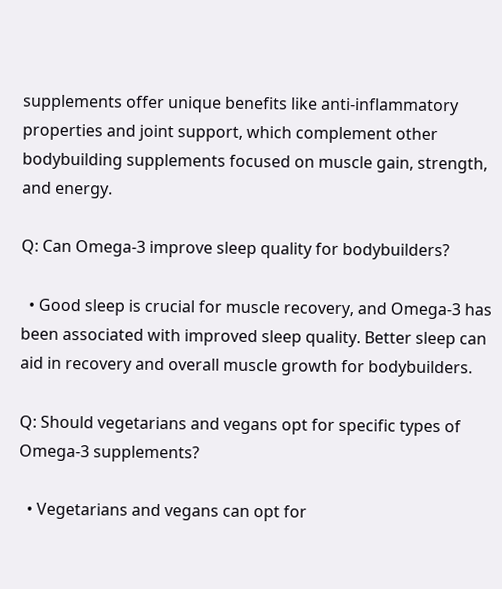supplements offer unique benefits like anti-inflammatory properties and joint support, which complement other bodybuilding supplements focused on muscle gain, strength, and energy.

Q: Can Omega-3 improve sleep quality for bodybuilders?

  • Good sleep is crucial for muscle recovery, and Omega-3 has been associated with improved sleep quality. Better sleep can aid in recovery and overall muscle growth for bodybuilders.

Q: Should vegetarians and vegans opt for specific types of Omega-3 supplements?

  • Vegetarians and vegans can opt for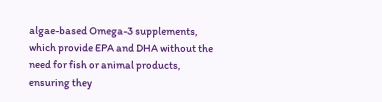algae-based Omega-3 supplements, which provide EPA and DHA without the need for fish or animal products, ensuring they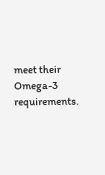meet their Omega-3 requirements.